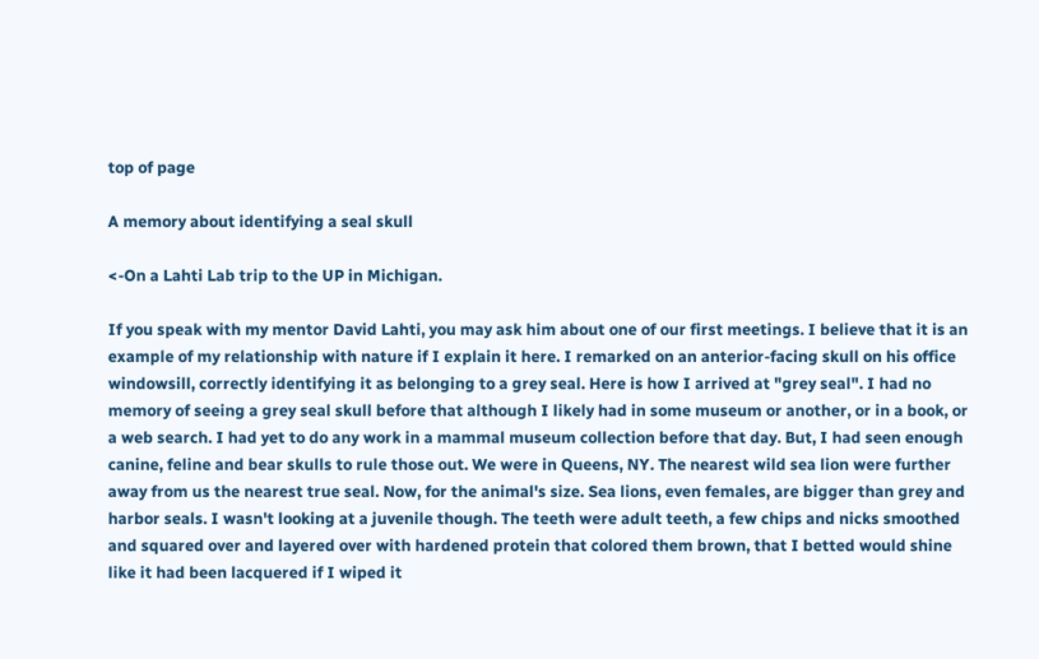top of page

A memory about identifying a seal skull

<-On a Lahti Lab trip to the UP in Michigan.

If you speak with my mentor David Lahti, you may ask him about one of our first meetings. I believe that it is an example of my relationship with nature if I explain it here. I remarked on an anterior-facing skull on his office windowsill, correctly identifying it as belonging to a grey seal. Here is how I arrived at "grey seal". I had no memory of seeing a grey seal skull before that although I likely had in some museum or another, or in a book, or a web search. I had yet to do any work in a mammal museum collection before that day. But, I had seen enough canine, feline and bear skulls to rule those out. We were in Queens, NY. The nearest wild sea lion were further away from us the nearest true seal. Now, for the animal's size. Sea lions, even females, are bigger than grey and harbor seals. I wasn't looking at a juvenile though. The teeth were adult teeth, a few chips and nicks smoothed and squared over and layered over with hardened protein that colored them brown, that I betted would shine like it had been lacquered if I wiped it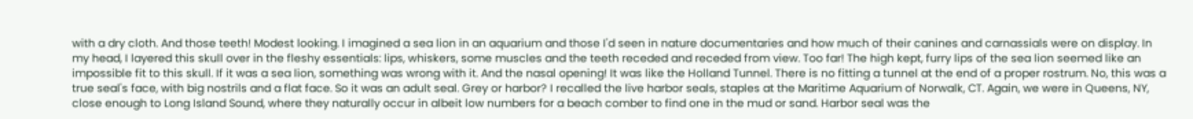with a dry cloth. And those teeth! Modest looking. I imagined a sea lion in an aquarium and those I'd seen in nature documentaries and how much of their canines and carnassials were on display. In my head, I layered this skull over in the fleshy essentials: lips, whiskers, some muscles and the teeth receded and receded from view. Too far! The high kept, furry lips of the sea lion seemed like an impossible fit to this skull. If it was a sea lion, something was wrong with it. And the nasal opening! It was like the Holland Tunnel. There is no fitting a tunnel at the end of a proper rostrum. No, this was a true seal's face, with big nostrils and a flat face. So it was an adult seal. Grey or harbor? I recalled the live harbor seals, staples at the Maritime Aquarium of Norwalk, CT. Again, we were in Queens, NY, close enough to Long Island Sound, where they naturally occur in albeit low numbers for a beach comber to find one in the mud or sand. Harbor seal was the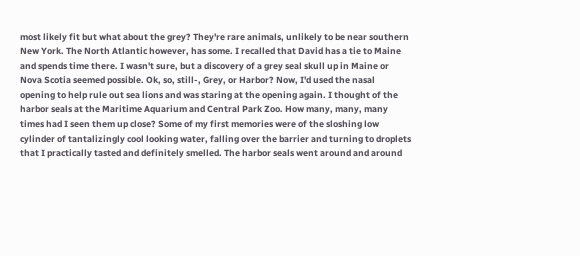most likely fit but what about the grey? They're rare animals, unlikely to be near southern New York. The North Atlantic however, has some. I recalled that David has a tie to Maine and spends time there. I wasn't sure, but a discovery of a grey seal skull up in Maine or Nova Scotia seemed possible. Ok, so, still-, Grey, or Harbor? Now, I'd used the nasal opening to help rule out sea lions and was staring at the opening again. I thought of the harbor seals at the Maritime Aquarium and Central Park Zoo. How many, many, many times had I seen them up close? Some of my first memories were of the sloshing low cylinder of tantalizingly cool looking water, falling over the barrier and turning to droplets that I practically tasted and definitely smelled. The harbor seals went around and around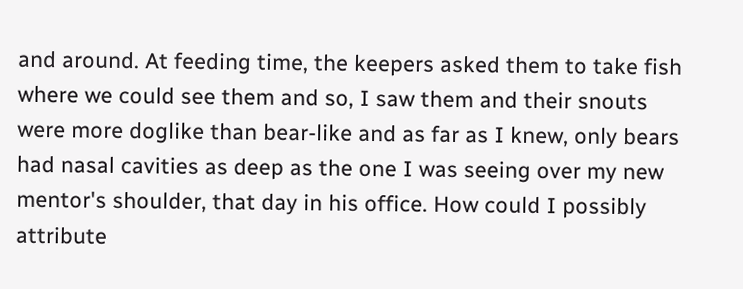and around. At feeding time, the keepers asked them to take fish where we could see them and so, I saw them and their snouts were more doglike than bear-like and as far as I knew, only bears had nasal cavities as deep as the one I was seeing over my new mentor's shoulder, that day in his office. How could I possibly attribute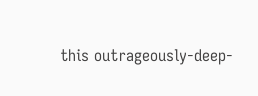this outrageously-deep-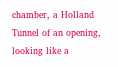chamber, a Holland Tunnel of an opening, looking like a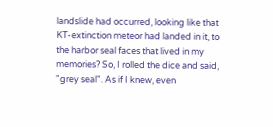landslide had occurred, looking like that KT-extinction meteor had landed in it, to the harbor seal faces that lived in my memories? So, I rolled the dice and said, "grey seal". As if I knew, even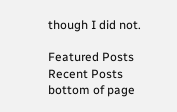though I did not.

Featured Posts
Recent Posts
bottom of page